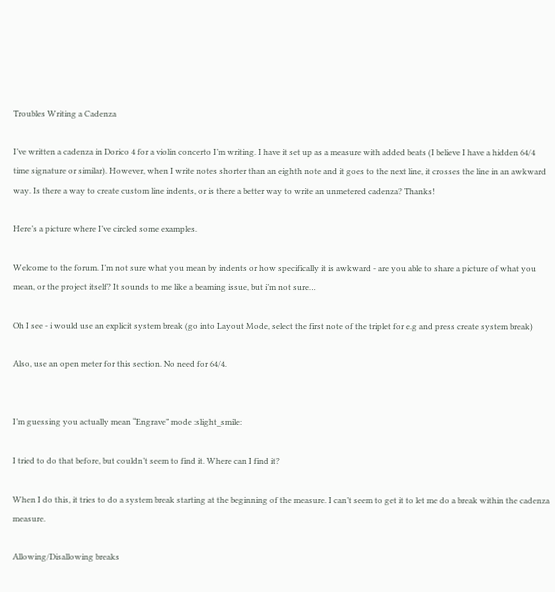Troubles Writing a Cadenza

I’ve written a cadenza in Dorico 4 for a violin concerto I’m writing. I have it set up as a measure with added beats (I believe I have a hidden 64/4 time signature or similar). However, when I write notes shorter than an eighth note and it goes to the next line, it crosses the line in an awkward way. Is there a way to create custom line indents, or is there a better way to write an unmetered cadenza? Thanks!

Here’s a picture where I’ve circled some examples.

Welcome to the forum. I’m not sure what you mean by indents or how specifically it is awkward - are you able to share a picture of what you mean, or the project itself? It sounds to me like a beaming issue, but i’m not sure…

Oh I see - i would use an explicit system break (go into Layout Mode, select the first note of the triplet for e.g and press create system break)

Also, use an open meter for this section. No need for 64/4.


I’m guessing you actually mean “Engrave” mode :slight_smile:

I tried to do that before, but couldn’t seem to find it. Where can I find it?

When I do this, it tries to do a system break starting at the beginning of the measure. I can’t seem to get it to let me do a break within the cadenza measure.

Allowing/Disallowing breaks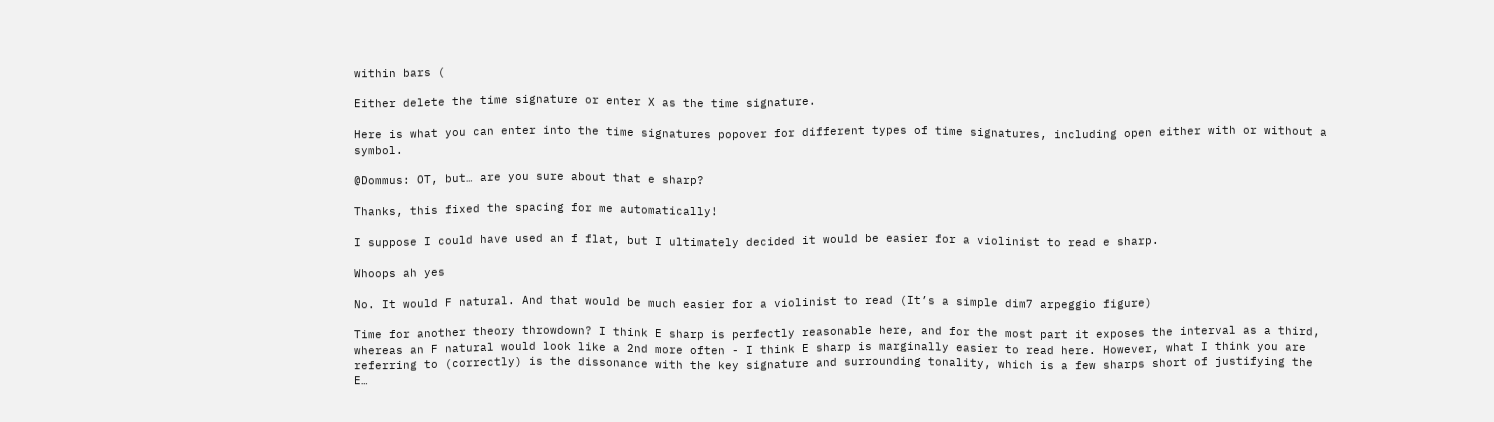within bars (

Either delete the time signature or enter X as the time signature.

Here is what you can enter into the time signatures popover for different types of time signatures, including open either with or without a symbol.

@Dommus: OT, but… are you sure about that e sharp?

Thanks, this fixed the spacing for me automatically!

I suppose I could have used an f flat, but I ultimately decided it would be easier for a violinist to read e sharp.

Whoops ah yes

No. It would F natural. And that would be much easier for a violinist to read (It’s a simple dim7 arpeggio figure)

Time for another theory throwdown? I think E sharp is perfectly reasonable here, and for the most part it exposes the interval as a third, whereas an F natural would look like a 2nd more often - I think E sharp is marginally easier to read here. However, what I think you are referring to (correctly) is the dissonance with the key signature and surrounding tonality, which is a few sharps short of justifying the E…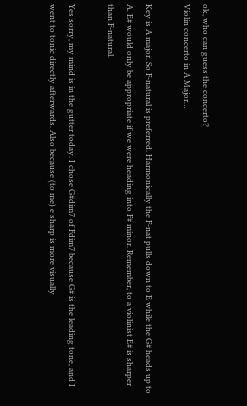ok, who can guess the concerto?
Violin concerto in A Major…

Key is A major. So F-natural is preferred. Harmonically the F-nat pulls down to E while the G# heads up to A. E# would only be appropriate if we were heading into F# minor. Remember, to a violinist E# is sharper than F-natural.

Yes sorry, my mind is in the gutter today. I chose G#dim7 of Fdim7 because G# is the leading tone, and I went to tonic directly afterwards. Also because (to me) e sharp is more visually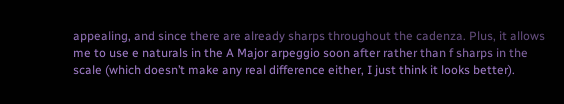appealing, and since there are already sharps throughout the cadenza. Plus, it allows me to use e naturals in the A Major arpeggio soon after rather than f sharps in the scale (which doesn’t make any real difference either, I just think it looks better).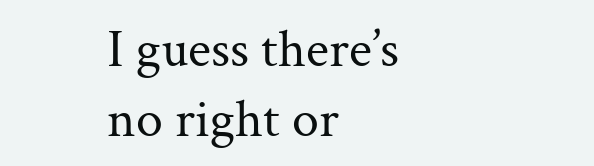I guess there’s no right or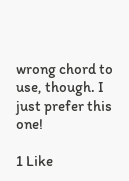wrong chord to use, though. I just prefer this one!

1 Like